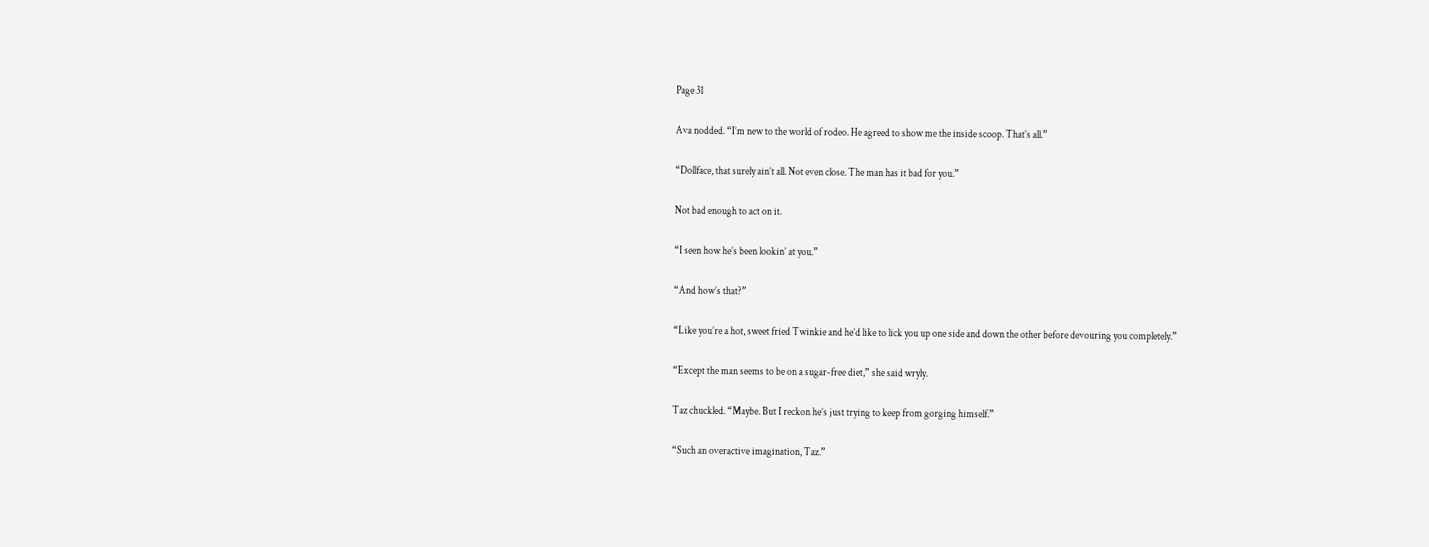Page 31

Ava nodded. “I’m new to the world of rodeo. He agreed to show me the inside scoop. That’s all.”

“Dollface, that surely ain’t all. Not even close. The man has it bad for you.”

Not bad enough to act on it.

“I seen how he’s been lookin’ at you.”

“And how’s that?”

“Like you’re a hot, sweet fried Twinkie and he’d like to lick you up one side and down the other before devouring you completely.”

“Except the man seems to be on a sugar-free diet,” she said wryly.

Taz chuckled. “Maybe. But I reckon he’s just trying to keep from gorging himself.”

“Such an overactive imagination, Taz.”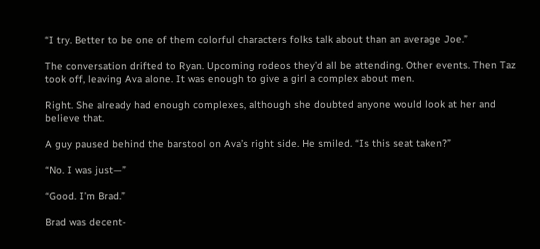“I try. Better to be one of them colorful characters folks talk about than an average Joe.”

The conversation drifted to Ryan. Upcoming rodeos they’d all be attending. Other events. Then Taz took off, leaving Ava alone. It was enough to give a girl a complex about men.

Right. She already had enough complexes, although she doubted anyone would look at her and believe that.

A guy paused behind the barstool on Ava’s right side. He smiled. “Is this seat taken?”

“No. I was just—”

“Good. I’m Brad.”

Brad was decent-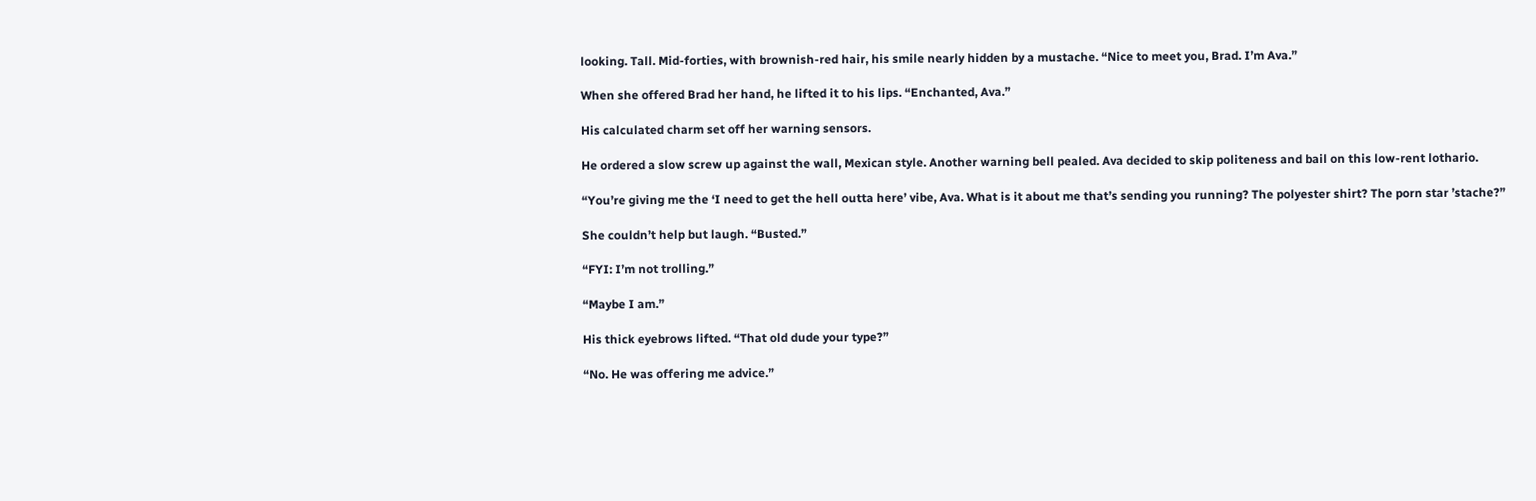looking. Tall. Mid-forties, with brownish-red hair, his smile nearly hidden by a mustache. “Nice to meet you, Brad. I’m Ava.”

When she offered Brad her hand, he lifted it to his lips. “Enchanted, Ava.”

His calculated charm set off her warning sensors.

He ordered a slow screw up against the wall, Mexican style. Another warning bell pealed. Ava decided to skip politeness and bail on this low-rent lothario.

“You’re giving me the ‘I need to get the hell outta here’ vibe, Ava. What is it about me that’s sending you running? The polyester shirt? The porn star ’stache?”

She couldn’t help but laugh. “Busted.”

“FYI: I’m not trolling.”

“Maybe I am.”

His thick eyebrows lifted. “That old dude your type?”

“No. He was offering me advice.”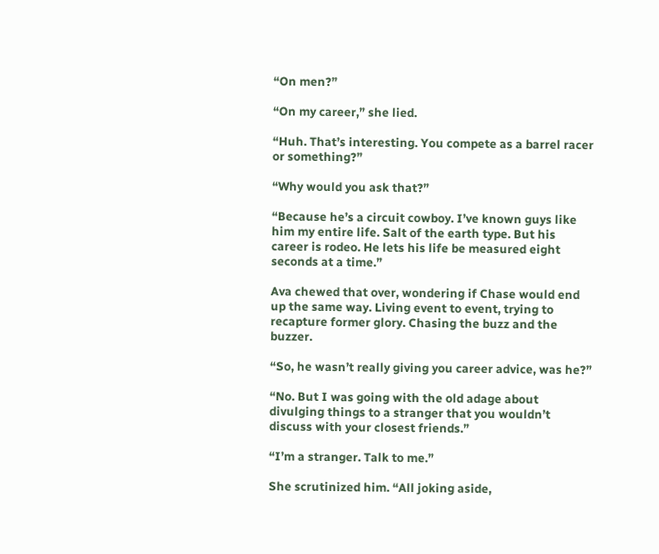“On men?”

“On my career,” she lied.

“Huh. That’s interesting. You compete as a barrel racer or something?”

“Why would you ask that?”

“Because he’s a circuit cowboy. I’ve known guys like him my entire life. Salt of the earth type. But his career is rodeo. He lets his life be measured eight seconds at a time.”

Ava chewed that over, wondering if Chase would end up the same way. Living event to event, trying to recapture former glory. Chasing the buzz and the buzzer.

“So, he wasn’t really giving you career advice, was he?”

“No. But I was going with the old adage about divulging things to a stranger that you wouldn’t discuss with your closest friends.”

“I’m a stranger. Talk to me.”

She scrutinized him. “All joking aside,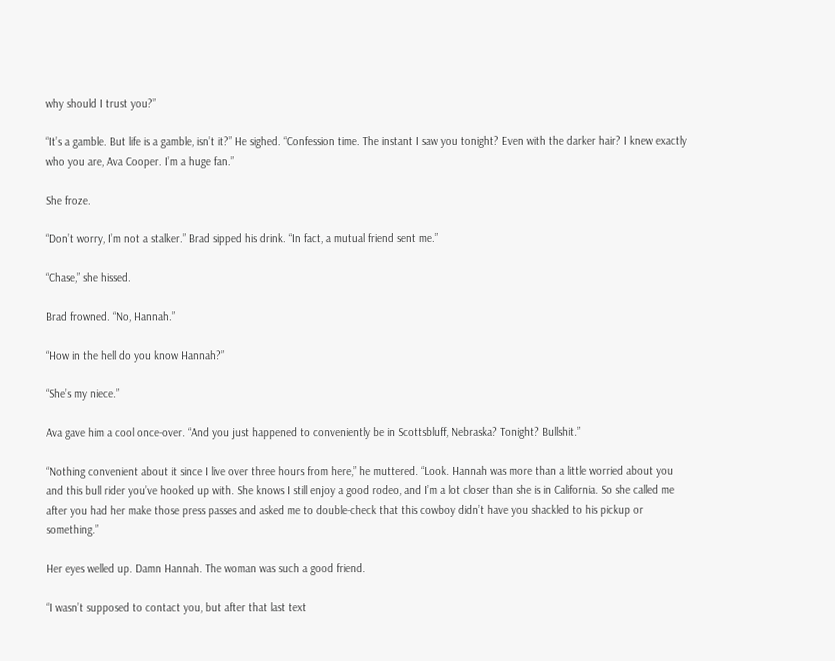why should I trust you?”

“It’s a gamble. But life is a gamble, isn’t it?” He sighed. “Confession time. The instant I saw you tonight? Even with the darker hair? I knew exactly who you are, Ava Cooper. I’m a huge fan.”

She froze.

“Don’t worry, I’m not a stalker.” Brad sipped his drink. “In fact, a mutual friend sent me.”

“Chase,” she hissed.

Brad frowned. “No, Hannah.”

“How in the hell do you know Hannah?”

“She’s my niece.”

Ava gave him a cool once-over. “And you just happened to conveniently be in Scottsbluff, Nebraska? Tonight? Bullshit.”

“Nothing convenient about it since I live over three hours from here,” he muttered. “Look. Hannah was more than a little worried about you and this bull rider you’ve hooked up with. She knows I still enjoy a good rodeo, and I’m a lot closer than she is in California. So she called me after you had her make those press passes and asked me to double-check that this cowboy didn’t have you shackled to his pickup or something.”

Her eyes welled up. Damn Hannah. The woman was such a good friend.

“I wasn’t supposed to contact you, but after that last text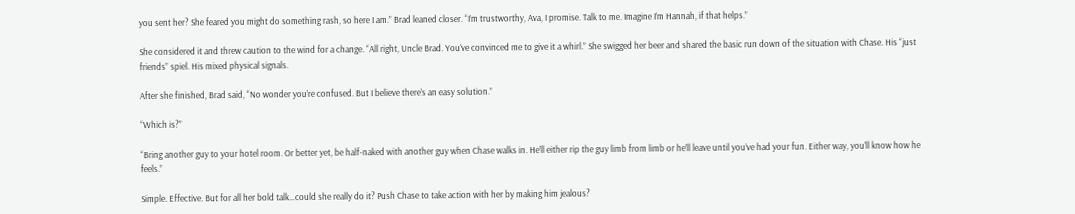you sent her? She feared you might do something rash, so here I am.” Brad leaned closer. “I’m trustworthy, Ava, I promise. Talk to me. Imagine I’m Hannah, if that helps.”

She considered it and threw caution to the wind for a change. “All right, Uncle Brad. You’ve convinced me to give it a whirl.” She swigged her beer and shared the basic run down of the situation with Chase. His “just friends” spiel. His mixed physical signals.

After she finished, Brad said, “No wonder you’re confused. But I believe there’s an easy solution.”

“Which is?”

“Bring another guy to your hotel room. Or better yet, be half-naked with another guy when Chase walks in. He’ll either rip the guy limb from limb or he’ll leave until you’ve had your fun. Either way, you’ll know how he feels.”

Simple. Effective. But for all her bold talk…could she really do it? Push Chase to take action with her by making him jealous?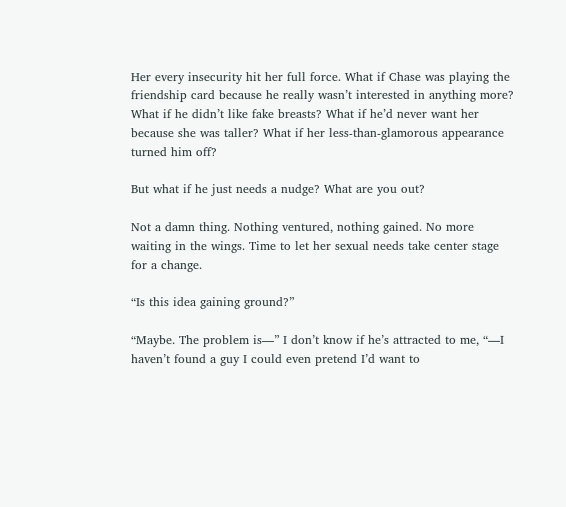Her every insecurity hit her full force. What if Chase was playing the friendship card because he really wasn’t interested in anything more? What if he didn’t like fake breasts? What if he’d never want her because she was taller? What if her less-than-glamorous appearance turned him off?

But what if he just needs a nudge? What are you out?

Not a damn thing. Nothing ventured, nothing gained. No more waiting in the wings. Time to let her sexual needs take center stage for a change.

“Is this idea gaining ground?”

“Maybe. The problem is—” I don’t know if he’s attracted to me, “—I haven’t found a guy I could even pretend I’d want to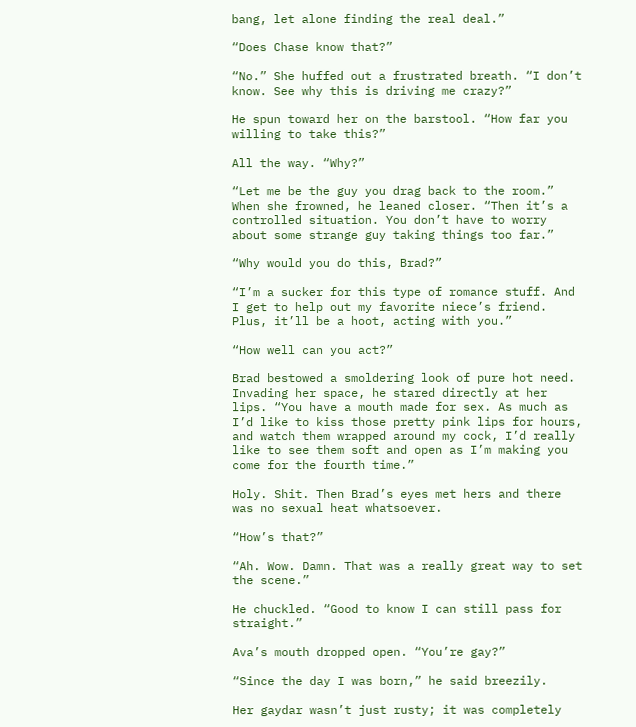bang, let alone finding the real deal.”

“Does Chase know that?”

“No.” She huffed out a frustrated breath. “I don’t know. See why this is driving me crazy?”

He spun toward her on the barstool. “How far you willing to take this?”

All the way. “Why?”

“Let me be the guy you drag back to the room.” When she frowned, he leaned closer. “Then it’s a controlled situation. You don’t have to worry about some strange guy taking things too far.”

“Why would you do this, Brad?”

“I’m a sucker for this type of romance stuff. And I get to help out my favorite niece’s friend. Plus, it’ll be a hoot, acting with you.”

“How well can you act?”

Brad bestowed a smoldering look of pure hot need. Invading her space, he stared directly at her lips. “You have a mouth made for sex. As much as I’d like to kiss those pretty pink lips for hours, and watch them wrapped around my cock, I’d really like to see them soft and open as I’m making you come for the fourth time.”

Holy. Shit. Then Brad’s eyes met hers and there was no sexual heat whatsoever.

“How’s that?”

“Ah. Wow. Damn. That was a really great way to set the scene.”

He chuckled. “Good to know I can still pass for straight.”

Ava’s mouth dropped open. “You’re gay?”

“Since the day I was born,” he said breezily.

Her gaydar wasn’t just rusty; it was completely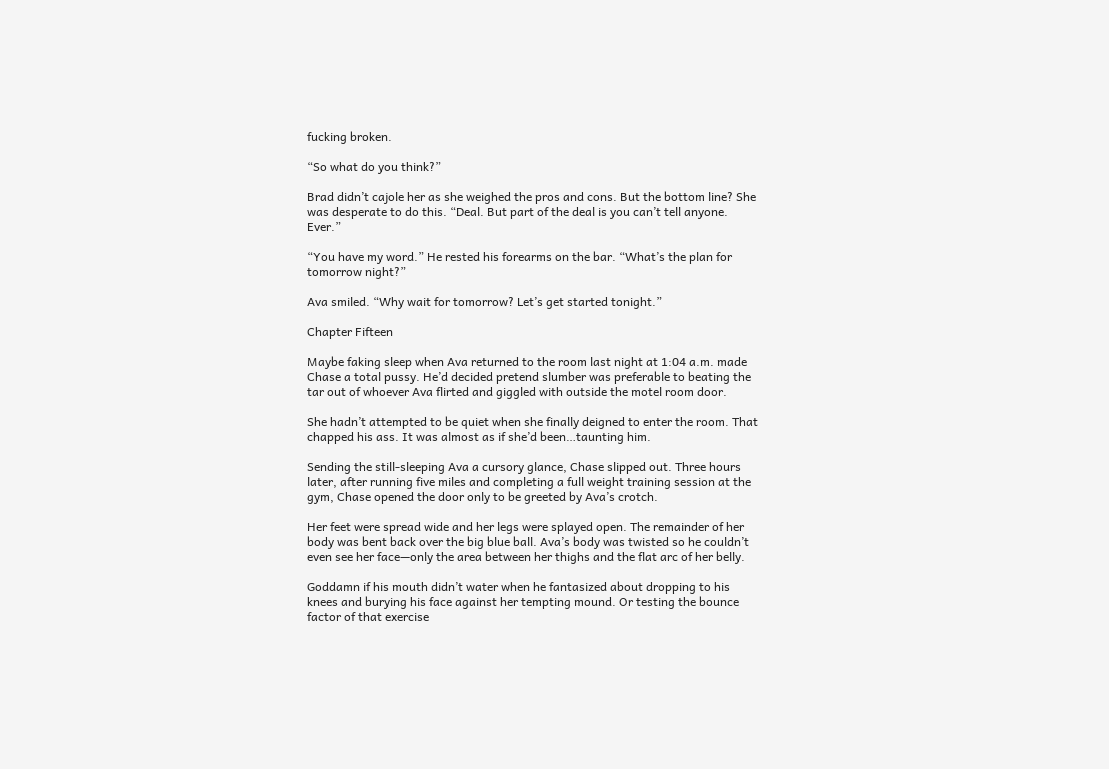fucking broken.

“So what do you think?”

Brad didn’t cajole her as she weighed the pros and cons. But the bottom line? She was desperate to do this. “Deal. But part of the deal is you can’t tell anyone. Ever.”

“You have my word.” He rested his forearms on the bar. “What’s the plan for tomorrow night?”

Ava smiled. “Why wait for tomorrow? Let’s get started tonight.”

Chapter Fifteen

Maybe faking sleep when Ava returned to the room last night at 1:04 a.m. made Chase a total pussy. He’d decided pretend slumber was preferable to beating the tar out of whoever Ava flirted and giggled with outside the motel room door.

She hadn’t attempted to be quiet when she finally deigned to enter the room. That chapped his ass. It was almost as if she’d been…taunting him.

Sending the still-sleeping Ava a cursory glance, Chase slipped out. Three hours later, after running five miles and completing a full weight training session at the gym, Chase opened the door only to be greeted by Ava’s crotch.

Her feet were spread wide and her legs were splayed open. The remainder of her body was bent back over the big blue ball. Ava’s body was twisted so he couldn’t even see her face—only the area between her thighs and the flat arc of her belly.

Goddamn if his mouth didn’t water when he fantasized about dropping to his knees and burying his face against her tempting mound. Or testing the bounce factor of that exercise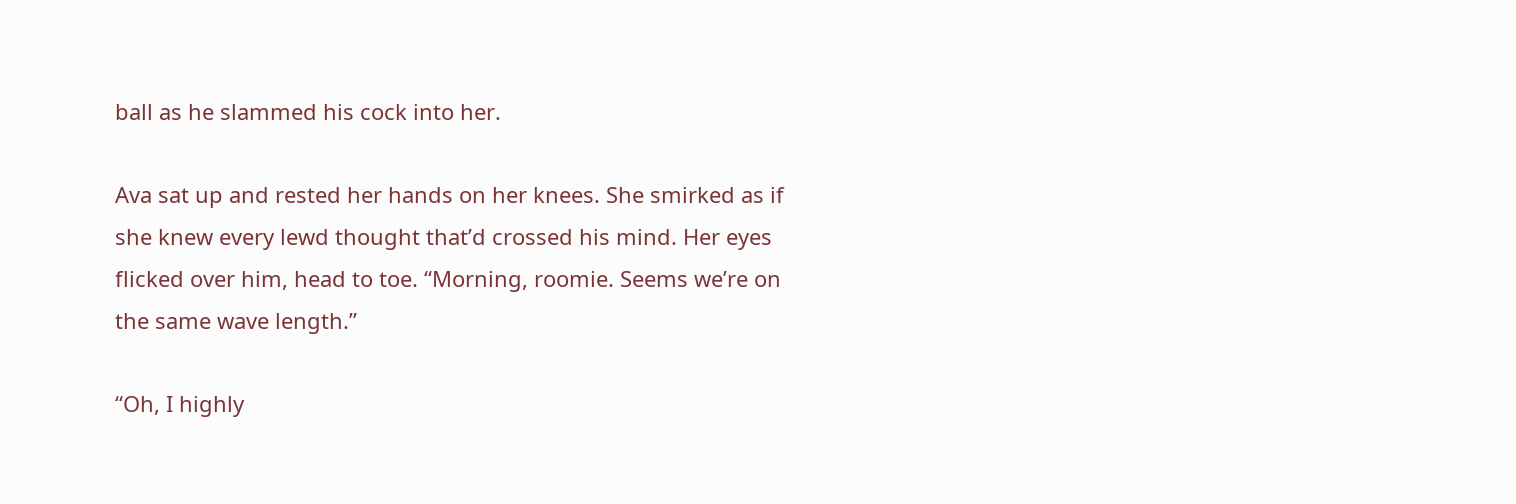ball as he slammed his cock into her.

Ava sat up and rested her hands on her knees. She smirked as if she knew every lewd thought that’d crossed his mind. Her eyes flicked over him, head to toe. “Morning, roomie. Seems we’re on the same wave length.”

“Oh, I highly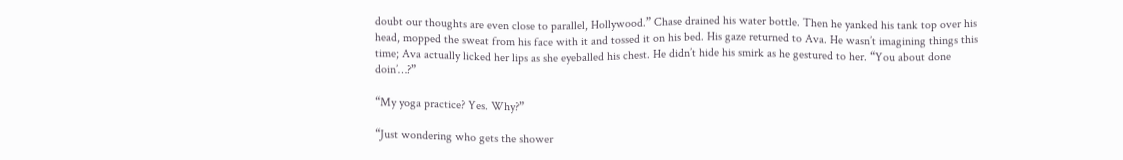doubt our thoughts are even close to parallel, Hollywood.” Chase drained his water bottle. Then he yanked his tank top over his head, mopped the sweat from his face with it and tossed it on his bed. His gaze returned to Ava. He wasn’t imagining things this time; Ava actually licked her lips as she eyeballed his chest. He didn’t hide his smirk as he gestured to her. “You about done doin’…?”

“My yoga practice? Yes. Why?”

“Just wondering who gets the shower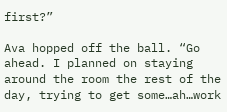first?”

Ava hopped off the ball. “Go ahead. I planned on staying around the room the rest of the day, trying to get some…ah…work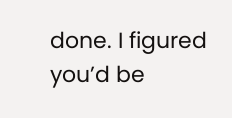done. I figured you’d be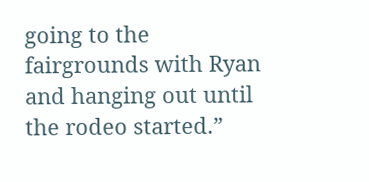going to the fairgrounds with Ryan and hanging out until the rodeo started.”